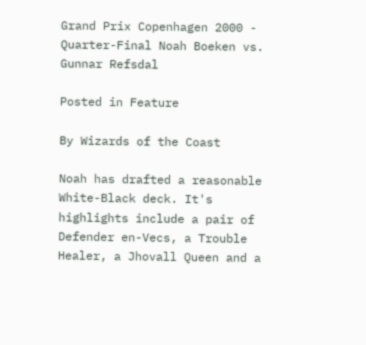Grand Prix Copenhagen 2000 - Quarter-Final Noah Boeken vs. Gunnar Refsdal

Posted in Feature

By Wizards of the Coast

Noah has drafted a reasonable White-Black deck. It's highlights include a pair of Defender en-Vecs, a Trouble Healer, a Jhovall Queen and a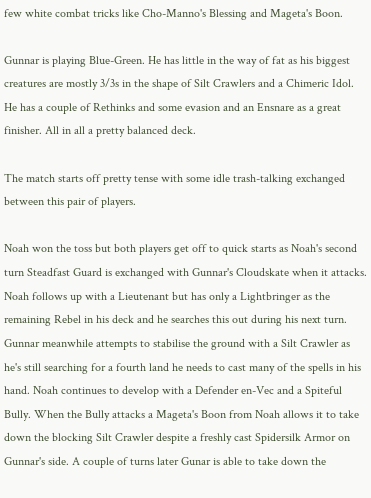few white combat tricks like Cho-Manno's Blessing and Mageta's Boon.

Gunnar is playing Blue-Green. He has little in the way of fat as his biggest creatures are mostly 3/3s in the shape of Silt Crawlers and a Chimeric Idol. He has a couple of Rethinks and some evasion and an Ensnare as a great finisher. All in all a pretty balanced deck.

The match starts off pretty tense with some idle trash-talking exchanged between this pair of players.

Noah won the toss but both players get off to quick starts as Noah's second turn Steadfast Guard is exchanged with Gunnar's Cloudskate when it attacks. Noah follows up with a Lieutenant but has only a Lightbringer as the remaining Rebel in his deck and he searches this out during his next turn. Gunnar meanwhile attempts to stabilise the ground with a Silt Crawler as he's still searching for a fourth land he needs to cast many of the spells in his hand. Noah continues to develop with a Defender en-Vec and a Spiteful Bully. When the Bully attacks a Mageta's Boon from Noah allows it to take down the blocking Silt Crawler despite a freshly cast Spidersilk Armor on Gunnar's side. A couple of turns later Gunar is able to take down the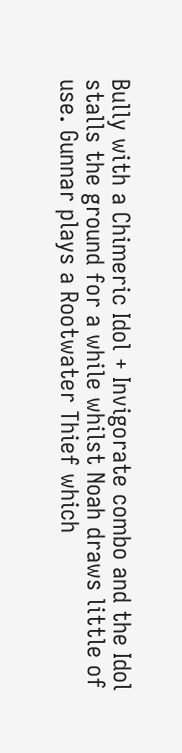Bully with a Chimeric Idol + Invigorate combo and the Idol stalls the ground for a while whilst Noah draws little of use. Gunnar plays a Rootwater Thief which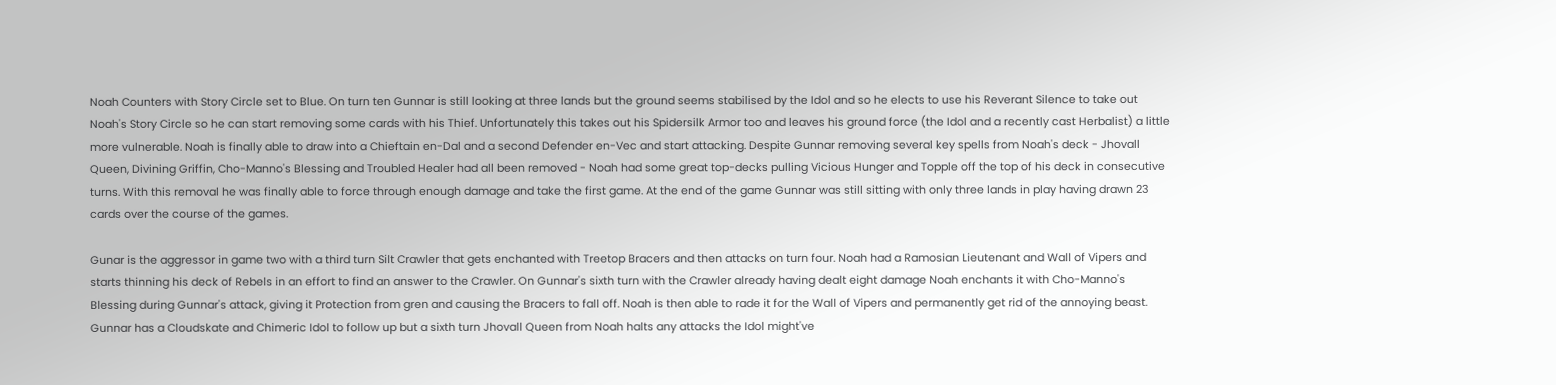Noah Counters with Story Circle set to Blue. On turn ten Gunnar is still looking at three lands but the ground seems stabilised by the Idol and so he elects to use his Reverant Silence to take out Noah's Story Circle so he can start removing some cards with his Thief. Unfortunately this takes out his Spidersilk Armor too and leaves his ground force (the Idol and a recently cast Herbalist) a little more vulnerable. Noah is finally able to draw into a Chieftain en-Dal and a second Defender en-Vec and start attacking. Despite Gunnar removing several key spells from Noah's deck - Jhovall Queen, Divining Griffin, Cho-Manno's Blessing and Troubled Healer had all been removed - Noah had some great top-decks pulling Vicious Hunger and Topple off the top of his deck in consecutive turns. With this removal he was finally able to force through enough damage and take the first game. At the end of the game Gunnar was still sitting with only three lands in play having drawn 23 cards over the course of the games.

Gunar is the aggressor in game two with a third turn Silt Crawler that gets enchanted with Treetop Bracers and then attacks on turn four. Noah had a Ramosian Lieutenant and Wall of Vipers and starts thinning his deck of Rebels in an effort to find an answer to the Crawler. On Gunnar's sixth turn with the Crawler already having dealt eight damage Noah enchants it with Cho-Manno's Blessing during Gunnar's attack, giving it Protection from gren and causing the Bracers to fall off. Noah is then able to rade it for the Wall of Vipers and permanently get rid of the annoying beast. Gunnar has a Cloudskate and Chimeric Idol to follow up but a sixth turn Jhovall Queen from Noah halts any attacks the Idol might've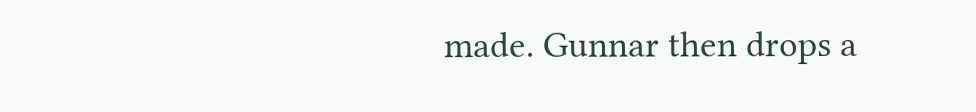made. Gunnar then drops a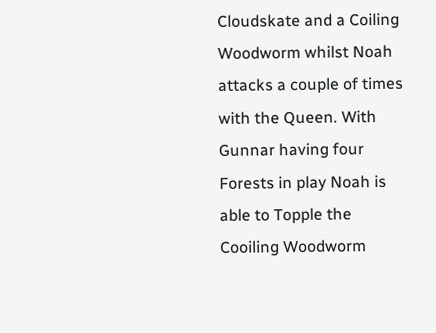Cloudskate and a Coiling Woodworm whilst Noah attacks a couple of times with the Queen. With Gunnar having four Forests in play Noah is able to Topple the Cooiling Woodworm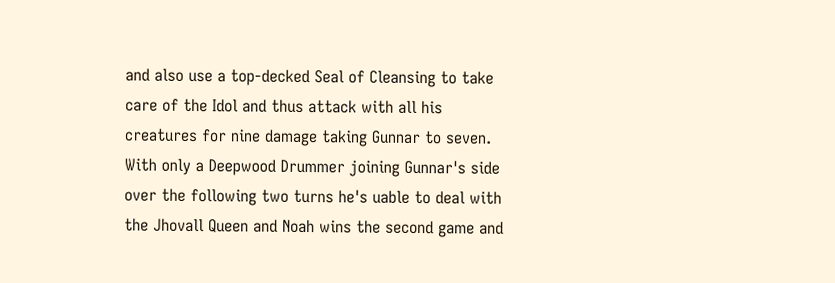and also use a top-decked Seal of Cleansing to take care of the Idol and thus attack with all his creatures for nine damage taking Gunnar to seven. With only a Deepwood Drummer joining Gunnar's side over the following two turns he's uable to deal with the Jhovall Queen and Noah wins the second game and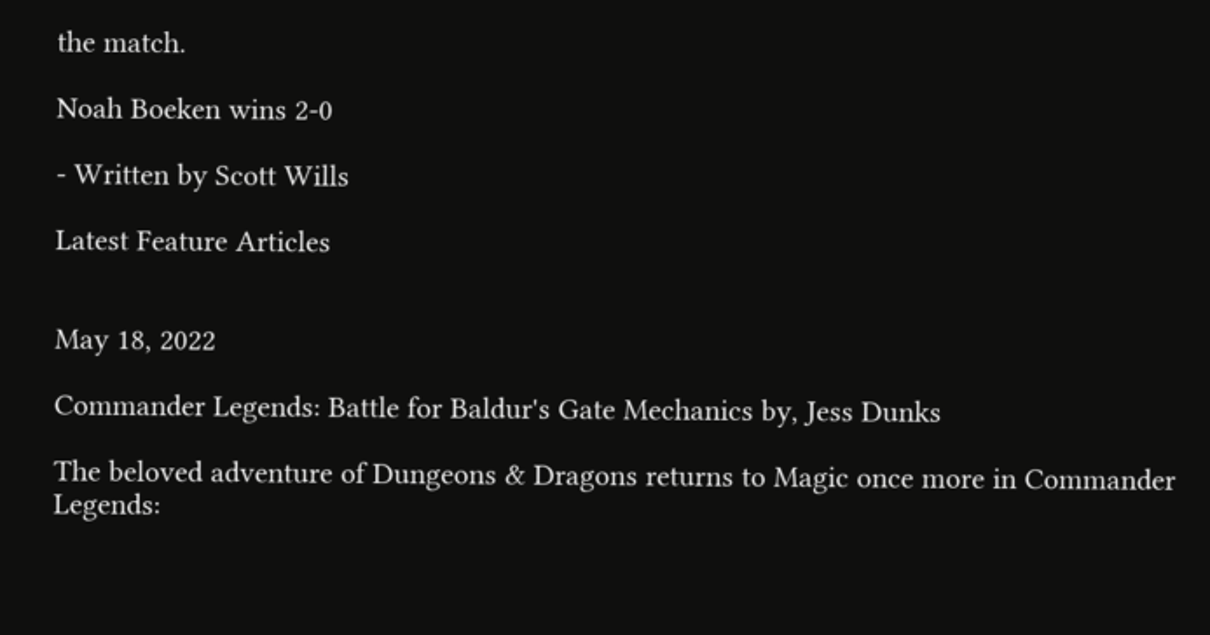the match.

Noah Boeken wins 2-0

- Written by Scott Wills

Latest Feature Articles


May 18, 2022

Commander Legends: Battle for Baldur's Gate Mechanics by, Jess Dunks

The beloved adventure of Dungeons & Dragons returns to Magic once more in Commander Legends: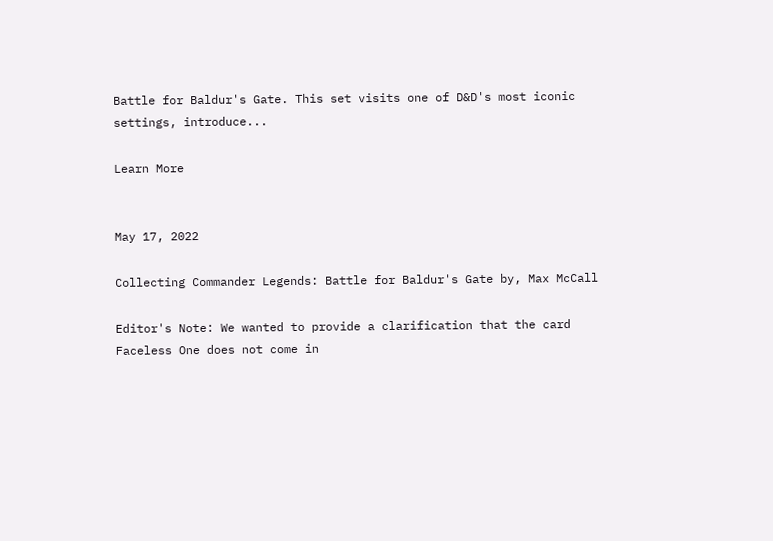Battle for Baldur's Gate. This set visits one of D&D's most iconic settings, introduce...

Learn More


May 17, 2022

Collecting Commander Legends: Battle for Baldur's Gate by, Max McCall

Editor's Note: We wanted to provide a clarification that the card Faceless One does not come in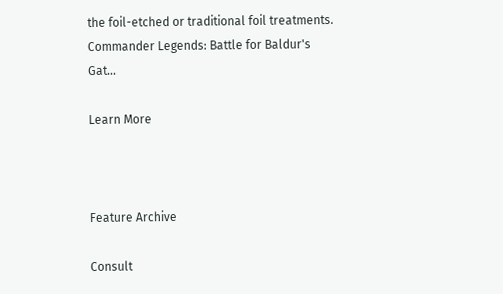the foil-etched or traditional foil treatments. Commander Legends: Battle for Baldur's Gat...

Learn More



Feature Archive

Consult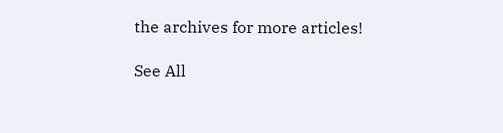the archives for more articles!

See All